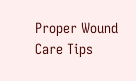Proper Wound Care Tips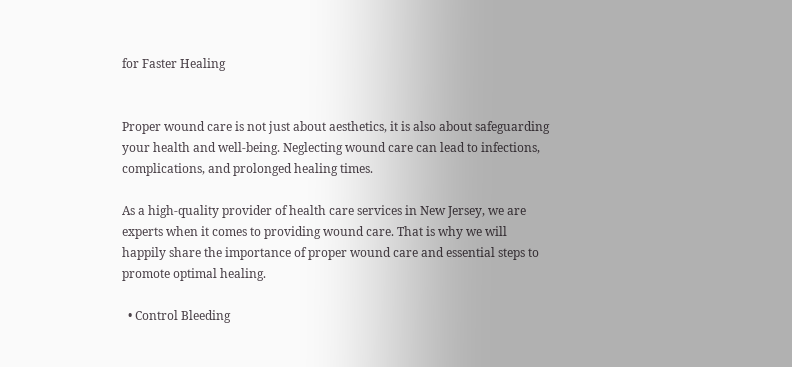for Faster Healing


Proper wound care is not just about aesthetics, it is also about safeguarding your health and well-being. Neglecting wound care can lead to infections, complications, and prolonged healing times.

As a high-quality provider of health care services in New Jersey, we are experts when it comes to providing wound care. That is why we will happily share the importance of proper wound care and essential steps to promote optimal healing.

  • Control Bleeding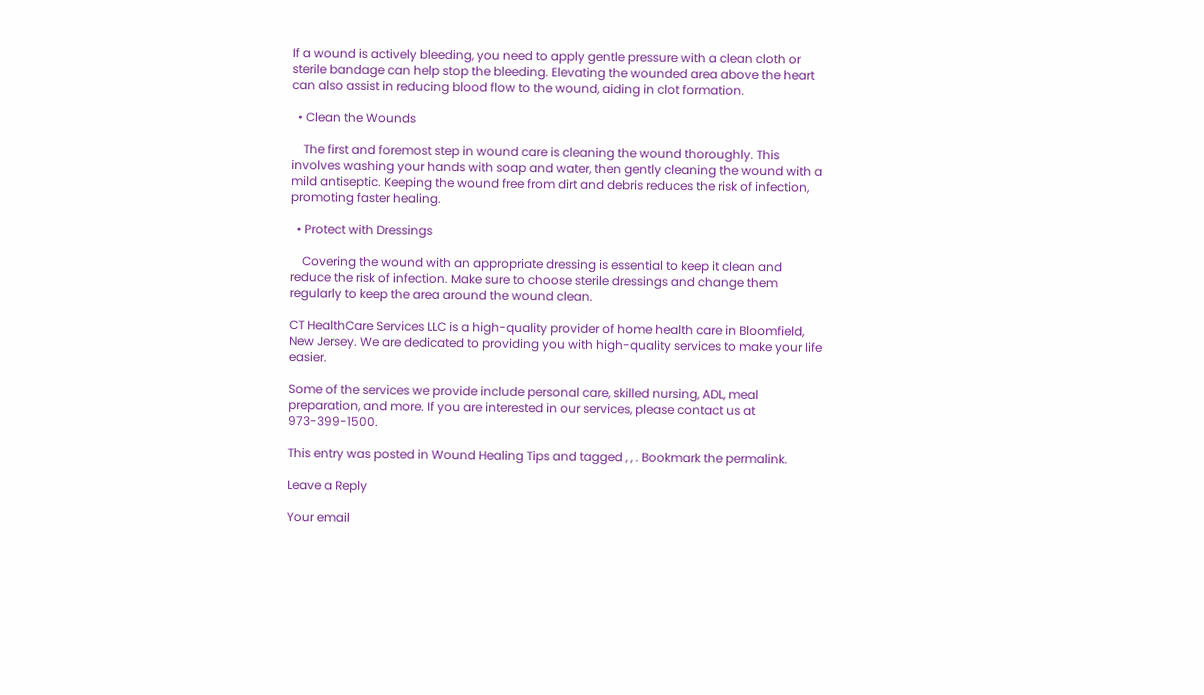If a wound is actively bleeding, you need to apply gentle pressure with a clean cloth or sterile bandage can help stop the bleeding. Elevating the wounded area above the heart can also assist in reducing blood flow to the wound, aiding in clot formation.

  • Clean the Wounds

    The first and foremost step in wound care is cleaning the wound thoroughly. This involves washing your hands with soap and water, then gently cleaning the wound with a mild antiseptic. Keeping the wound free from dirt and debris reduces the risk of infection, promoting faster healing.

  • Protect with Dressings

    Covering the wound with an appropriate dressing is essential to keep it clean and reduce the risk of infection. Make sure to choose sterile dressings and change them regularly to keep the area around the wound clean.

CT HealthCare Services LLC is a high-quality provider of home health care in Bloomfield, New Jersey. We are dedicated to providing you with high-quality services to make your life easier.

Some of the services we provide include personal care, skilled nursing, ADL, meal preparation, and more. If you are interested in our services, please contact us at 973-399-1500.

This entry was posted in Wound Healing Tips and tagged , , . Bookmark the permalink.

Leave a Reply

Your email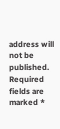address will not be published. Required fields are marked *